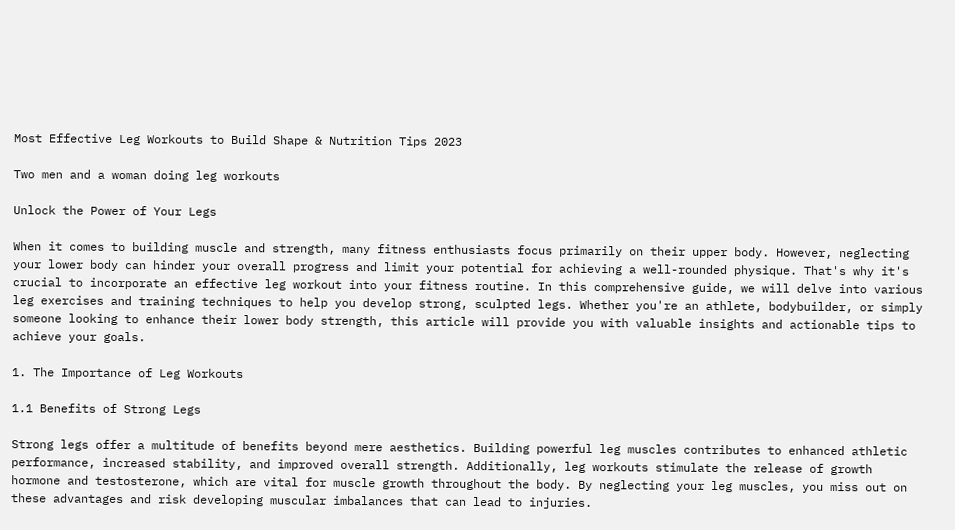Most Effective Leg Workouts to Build Shape & Nutrition Tips 2023

Two men and a woman doing leg workouts

Unlock the Power of Your Legs

When it comes to building muscle and strength, many fitness enthusiasts focus primarily on their upper body. However, neglecting your lower body can hinder your overall progress and limit your potential for achieving a well-rounded physique. That's why it's crucial to incorporate an effective leg workout into your fitness routine. In this comprehensive guide, we will delve into various leg exercises and training techniques to help you develop strong, sculpted legs. Whether you're an athlete, bodybuilder, or simply someone looking to enhance their lower body strength, this article will provide you with valuable insights and actionable tips to achieve your goals.

1. The Importance of Leg Workouts

1.1 Benefits of Strong Legs

Strong legs offer a multitude of benefits beyond mere aesthetics. Building powerful leg muscles contributes to enhanced athletic performance, increased stability, and improved overall strength. Additionally, leg workouts stimulate the release of growth hormone and testosterone, which are vital for muscle growth throughout the body. By neglecting your leg muscles, you miss out on these advantages and risk developing muscular imbalances that can lead to injuries.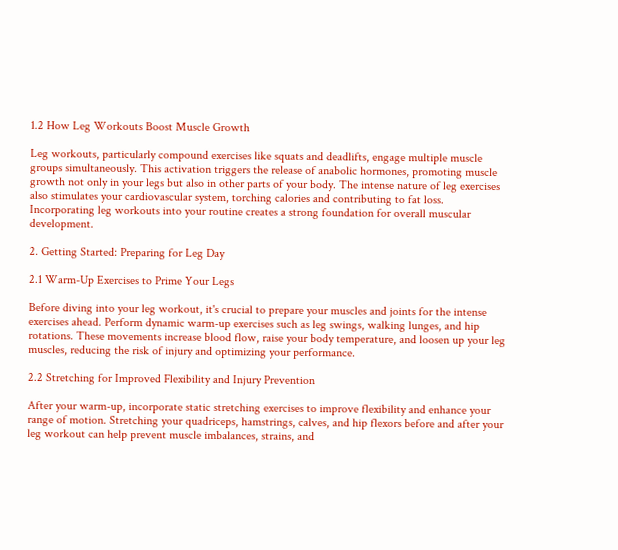1.2 How Leg Workouts Boost Muscle Growth

Leg workouts, particularly compound exercises like squats and deadlifts, engage multiple muscle groups simultaneously. This activation triggers the release of anabolic hormones, promoting muscle growth not only in your legs but also in other parts of your body. The intense nature of leg exercises also stimulates your cardiovascular system, torching calories and contributing to fat loss. Incorporating leg workouts into your routine creates a strong foundation for overall muscular development.

2. Getting Started: Preparing for Leg Day

2.1 Warm-Up Exercises to Prime Your Legs

Before diving into your leg workout, it's crucial to prepare your muscles and joints for the intense exercises ahead. Perform dynamic warm-up exercises such as leg swings, walking lunges, and hip rotations. These movements increase blood flow, raise your body temperature, and loosen up your leg muscles, reducing the risk of injury and optimizing your performance.

2.2 Stretching for Improved Flexibility and Injury Prevention

After your warm-up, incorporate static stretching exercises to improve flexibility and enhance your range of motion. Stretching your quadriceps, hamstrings, calves, and hip flexors before and after your leg workout can help prevent muscle imbalances, strains, and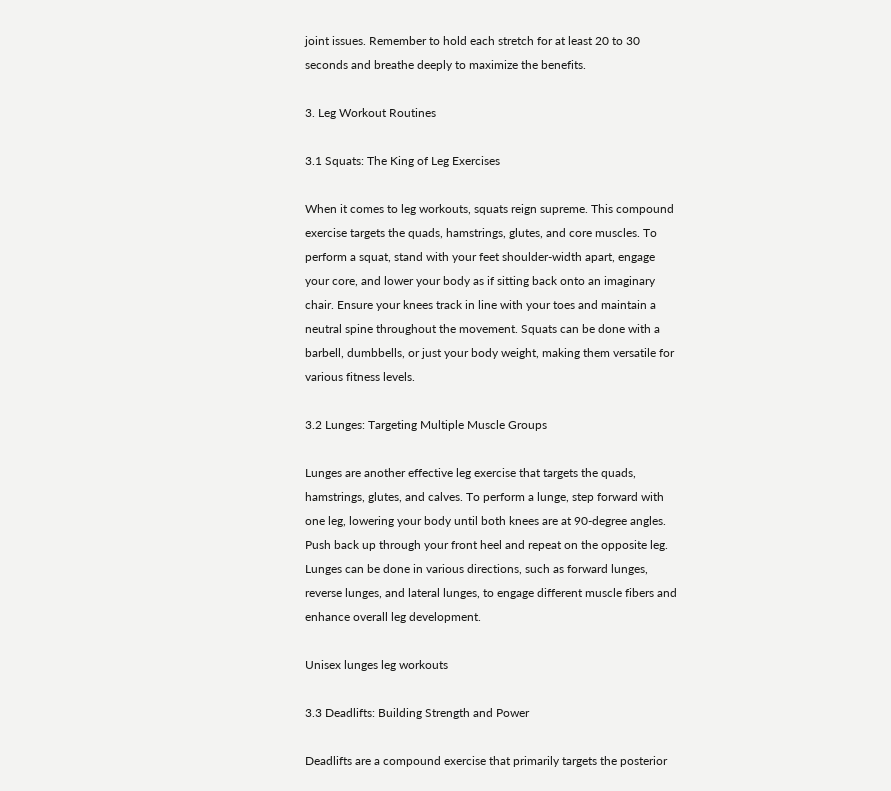joint issues. Remember to hold each stretch for at least 20 to 30 seconds and breathe deeply to maximize the benefits.

3. Leg Workout Routines

3.1 Squats: The King of Leg Exercises

When it comes to leg workouts, squats reign supreme. This compound exercise targets the quads, hamstrings, glutes, and core muscles. To perform a squat, stand with your feet shoulder-width apart, engage your core, and lower your body as if sitting back onto an imaginary chair. Ensure your knees track in line with your toes and maintain a neutral spine throughout the movement. Squats can be done with a barbell, dumbbells, or just your body weight, making them versatile for various fitness levels.

3.2 Lunges: Targeting Multiple Muscle Groups

Lunges are another effective leg exercise that targets the quads, hamstrings, glutes, and calves. To perform a lunge, step forward with one leg, lowering your body until both knees are at 90-degree angles. Push back up through your front heel and repeat on the opposite leg. Lunges can be done in various directions, such as forward lunges, reverse lunges, and lateral lunges, to engage different muscle fibers and enhance overall leg development.

Unisex lunges leg workouts

3.3 Deadlifts: Building Strength and Power

Deadlifts are a compound exercise that primarily targets the posterior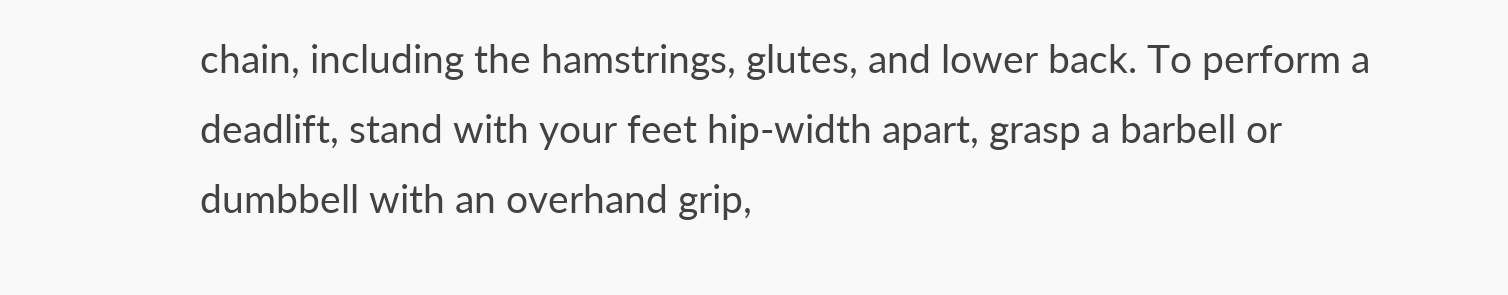chain, including the hamstrings, glutes, and lower back. To perform a deadlift, stand with your feet hip-width apart, grasp a barbell or dumbbell with an overhand grip,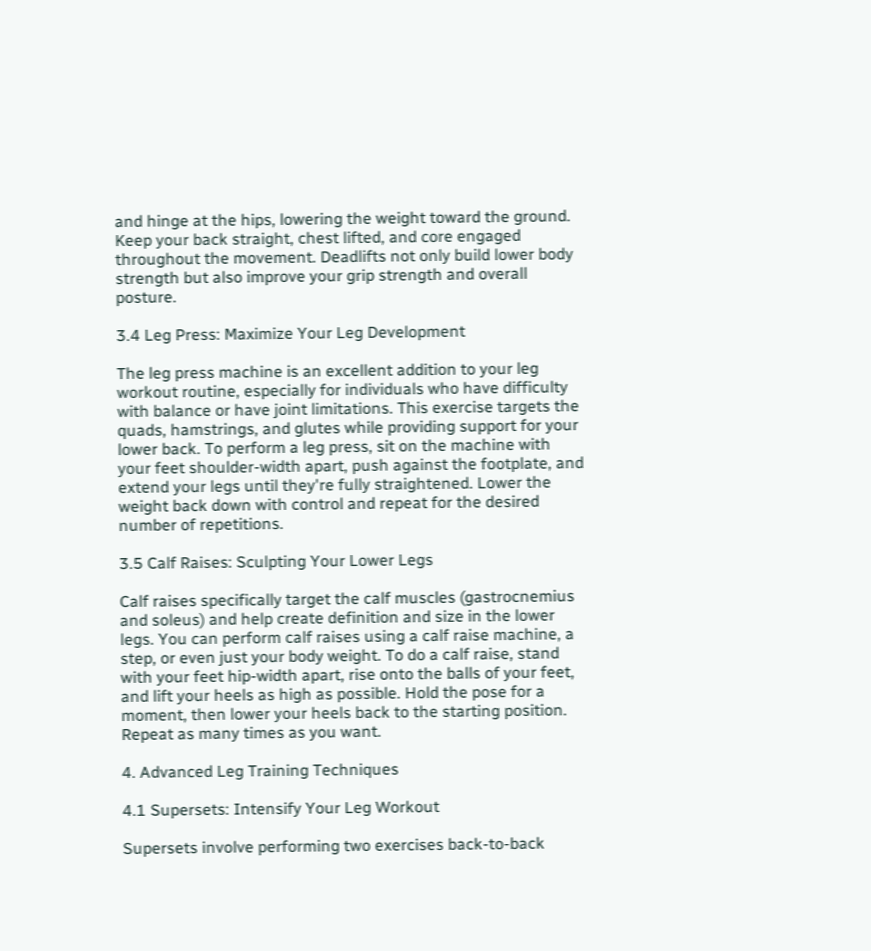and hinge at the hips, lowering the weight toward the ground. Keep your back straight, chest lifted, and core engaged throughout the movement. Deadlifts not only build lower body strength but also improve your grip strength and overall posture.

3.4 Leg Press: Maximize Your Leg Development

The leg press machine is an excellent addition to your leg workout routine, especially for individuals who have difficulty with balance or have joint limitations. This exercise targets the quads, hamstrings, and glutes while providing support for your lower back. To perform a leg press, sit on the machine with your feet shoulder-width apart, push against the footplate, and extend your legs until they're fully straightened. Lower the weight back down with control and repeat for the desired number of repetitions.

3.5 Calf Raises: Sculpting Your Lower Legs

Calf raises specifically target the calf muscles (gastrocnemius and soleus) and help create definition and size in the lower legs. You can perform calf raises using a calf raise machine, a step, or even just your body weight. To do a calf raise, stand with your feet hip-width apart, rise onto the balls of your feet, and lift your heels as high as possible. Hold the pose for a moment, then lower your heels back to the starting position. Repeat as many times as you want.

4. Advanced Leg Training Techniques

4.1 Supersets: Intensify Your Leg Workout

Supersets involve performing two exercises back-to-back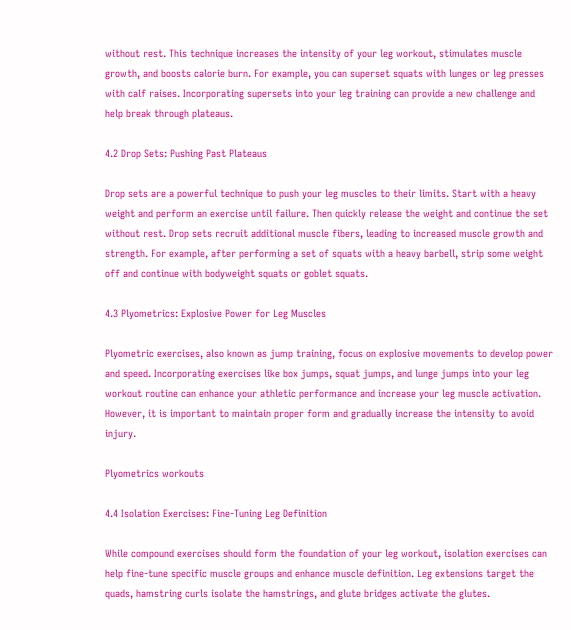without rest. This technique increases the intensity of your leg workout, stimulates muscle growth, and boosts calorie burn. For example, you can superset squats with lunges or leg presses with calf raises. Incorporating supersets into your leg training can provide a new challenge and help break through plateaus.

4.2 Drop Sets: Pushing Past Plateaus

Drop sets are a powerful technique to push your leg muscles to their limits. Start with a heavy weight and perform an exercise until failure. Then quickly release the weight and continue the set without rest. Drop sets recruit additional muscle fibers, leading to increased muscle growth and strength. For example, after performing a set of squats with a heavy barbell, strip some weight off and continue with bodyweight squats or goblet squats.

4.3 Plyometrics: Explosive Power for Leg Muscles

Plyometric exercises, also known as jump training, focus on explosive movements to develop power and speed. Incorporating exercises like box jumps, squat jumps, and lunge jumps into your leg workout routine can enhance your athletic performance and increase your leg muscle activation. However, it is important to maintain proper form and gradually increase the intensity to avoid injury.

Plyometrics workouts

4.4 Isolation Exercises: Fine-Tuning Leg Definition

While compound exercises should form the foundation of your leg workout, isolation exercises can help fine-tune specific muscle groups and enhance muscle definition. Leg extensions target the quads, hamstring curls isolate the hamstrings, and glute bridges activate the glutes.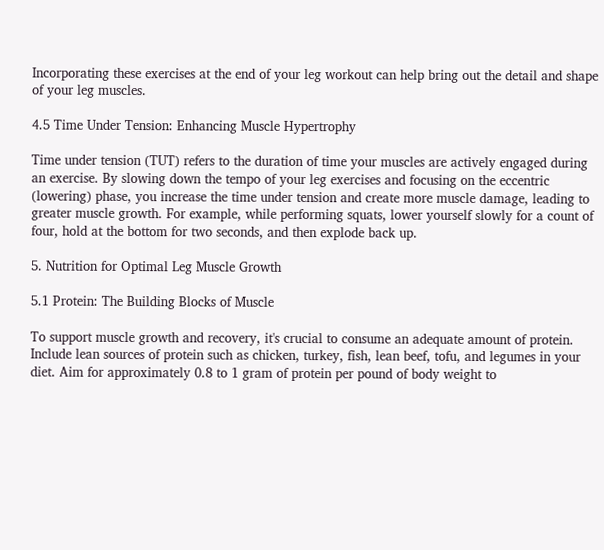Incorporating these exercises at the end of your leg workout can help bring out the detail and shape of your leg muscles.

4.5 Time Under Tension: Enhancing Muscle Hypertrophy

Time under tension (TUT) refers to the duration of time your muscles are actively engaged during an exercise. By slowing down the tempo of your leg exercises and focusing on the eccentric (lowering) phase, you increase the time under tension and create more muscle damage, leading to greater muscle growth. For example, while performing squats, lower yourself slowly for a count of four, hold at the bottom for two seconds, and then explode back up.

5. Nutrition for Optimal Leg Muscle Growth

5.1 Protein: The Building Blocks of Muscle

To support muscle growth and recovery, it's crucial to consume an adequate amount of protein. Include lean sources of protein such as chicken, turkey, fish, lean beef, tofu, and legumes in your diet. Aim for approximately 0.8 to 1 gram of protein per pound of body weight to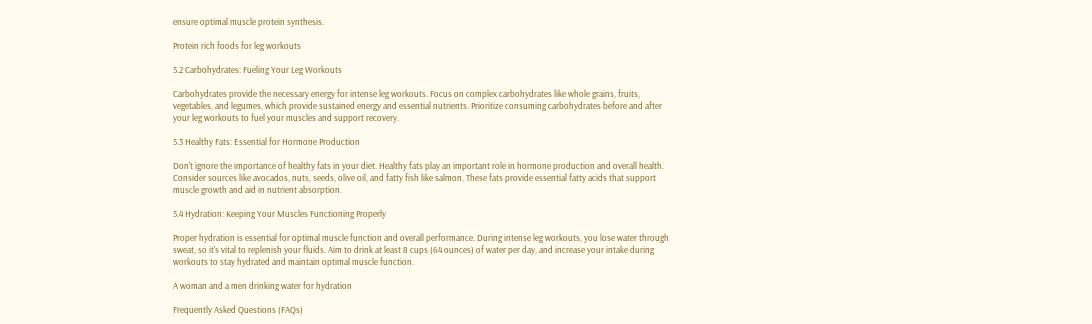ensure optimal muscle protein synthesis.

Protein rich foods for leg workouts

5.2 Carbohydrates: Fueling Your Leg Workouts

Carbohydrates provide the necessary energy for intense leg workouts. Focus on complex carbohydrates like whole grains, fruits, vegetables, and legumes, which provide sustained energy and essential nutrients. Prioritize consuming carbohydrates before and after your leg workouts to fuel your muscles and support recovery.

5.3 Healthy Fats: Essential for Hormone Production

Don't ignore the importance of healthy fats in your diet. Healthy fats play an important role in hormone production and overall health. Consider sources like avocados, nuts, seeds, olive oil, and fatty fish like salmon. These fats provide essential fatty acids that support muscle growth and aid in nutrient absorption.

5.4 Hydration: Keeping Your Muscles Functioning Properly

Proper hydration is essential for optimal muscle function and overall performance. During intense leg workouts, you lose water through sweat, so it's vital to replenish your fluids. Aim to drink at least 8 cups (64 ounces) of water per day, and increase your intake during workouts to stay hydrated and maintain optimal muscle function.

A woman and a men drinking water for hydration

Frequently Asked Questions (FAQs)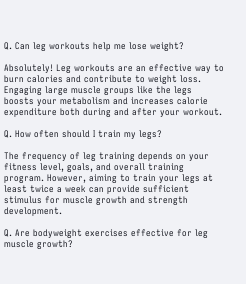Q. Can leg workouts help me lose weight?

Absolutely! Leg workouts are an effective way to burn calories and contribute to weight loss. Engaging large muscle groups like the legs boosts your metabolism and increases calorie expenditure both during and after your workout.

Q. How often should I train my legs?

The frequency of leg training depends on your fitness level, goals, and overall training program. However, aiming to train your legs at least twice a week can provide sufficient stimulus for muscle growth and strength development.

Q. Are bodyweight exercises effective for leg muscle growth?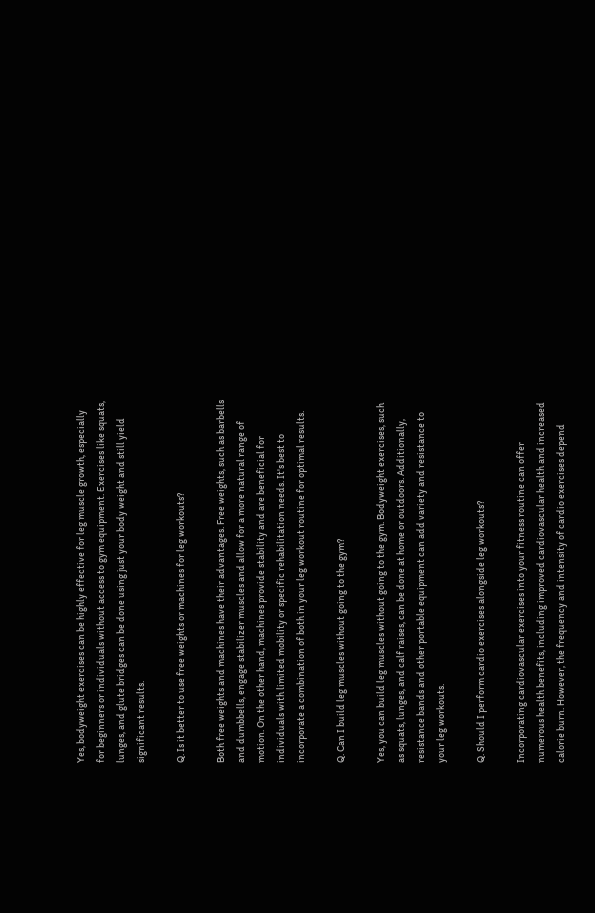Yes, bodyweight exercises can be highly effective for leg muscle growth, especially for beginners or individuals without access to gym equipment. Exercises like squats, lunges, and glute bridges can be done using just your body weight and still yield significant results.

Q. Is it better to use free weights or machines for leg workouts?

Both free weights and machines have their advantages. Free weights, such as barbells and dumbbells, engage stabilizer muscles and allow for a more natural range of motion. On the other hand, machines provide stability and are beneficial for individuals with limited mobility or specific rehabilitation needs. It's best to incorporate a combination of both in your leg workout routine for optimal results.

Q. Can I build leg muscles without going to the gym?

Yes, you can build leg muscles without going to the gym. Bodyweight exercises, such as squats, lunges, and calf raises, can be done at home or outdoors. Additionally, resistance bands and other portable equipment can add variety and resistance to your leg workouts.

Q. Should I perform cardio exercises alongside leg workouts?

Incorporating cardiovascular exercises into your fitness routine can offer numerous health benefits, including improved cardiovascular health and increased calorie burn. However, the frequency and intensity of cardio exercises depend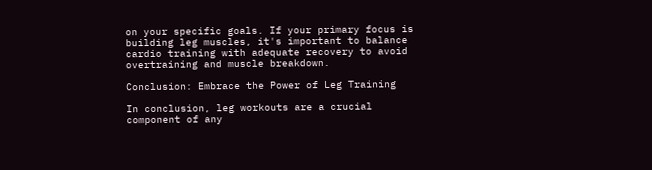on your specific goals. If your primary focus is building leg muscles, it's important to balance cardio training with adequate recovery to avoid overtraining and muscle breakdown.

Conclusion: Embrace the Power of Leg Training

In conclusion, leg workouts are a crucial component of any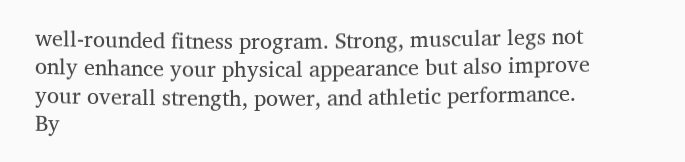well-rounded fitness program. Strong, muscular legs not only enhance your physical appearance but also improve your overall strength, power, and athletic performance. By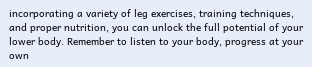incorporating a variety of leg exercises, training techniques, and proper nutrition, you can unlock the full potential of your lower body. Remember to listen to your body, progress at your own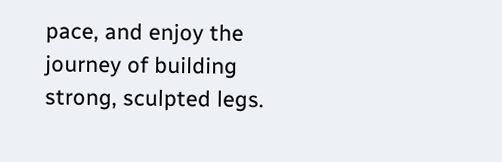pace, and enjoy the journey of building strong, sculpted legs.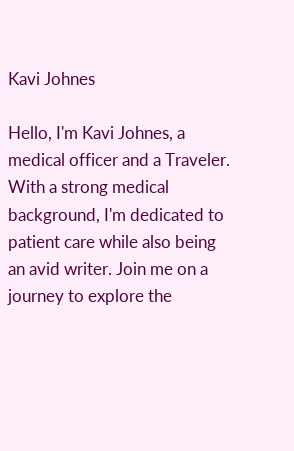Kavi Johnes

Hello, I'm Kavi Johnes, a medical officer and a Traveler. With a strong medical background, I'm dedicated to patient care while also being an avid writer. Join me on a journey to explore the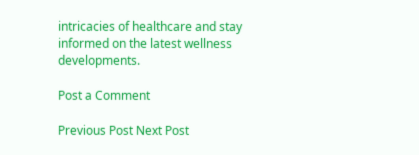intricacies of healthcare and stay informed on the latest wellness developments.

Post a Comment

Previous Post Next Post